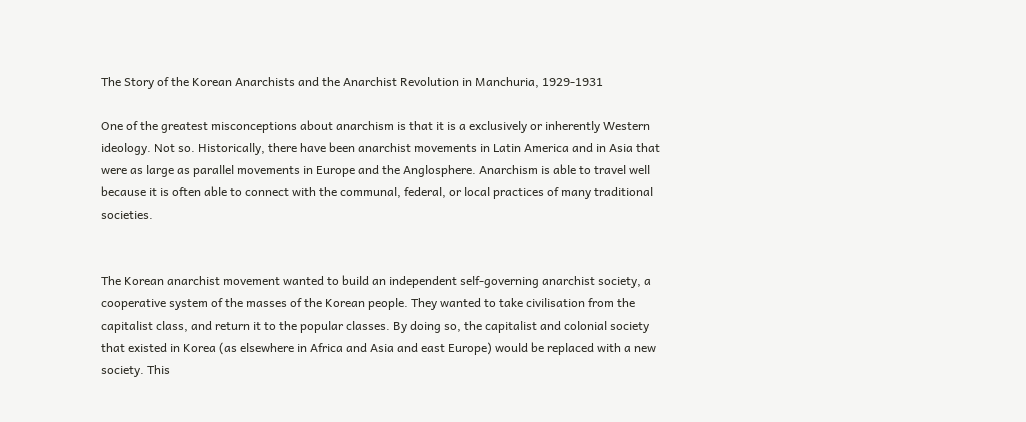The Story of the Korean Anarchists and the Anarchist Revolution in Manchuria, 1929-1931

One of the greatest misconceptions about anarchism is that it is a exclusively or inherently Western ideology. Not so. Historically, there have been anarchist movements in Latin America and in Asia that were as large as parallel movements in Europe and the Anglosphere. Anarchism is able to travel well because it is often able to connect with the communal, federal, or local practices of many traditional societies.


The Korean anarchist movement wanted to build an independent self-governing anarchist society, a cooperative system of the masses of the Korean people. They wanted to take civilisation from the capitalist class, and return it to the popular classes. By doing so, the capitalist and colonial society that existed in Korea (as elsewhere in Africa and Asia and east Europe) would be replaced with a new society. This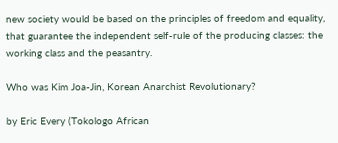new society would be based on the principles of freedom and equality, that guarantee the independent self-rule of the producing classes: the working class and the peasantry.

Who was Kim Joa-Jin, Korean Anarchist Revolutionary?

by Eric Every (Tokologo African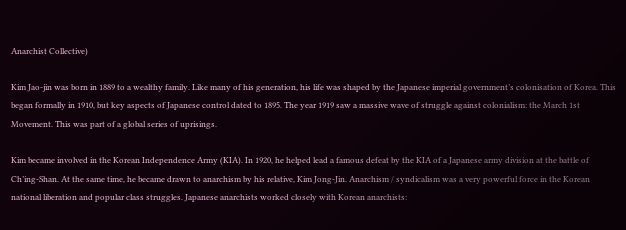Anarchist Collective)

Kim Jao-jin was born in 1889 to a wealthy family. Like many of his generation, his life was shaped by the Japanese imperial government’s colonisation of Korea. This began formally in 1910, but key aspects of Japanese control dated to 1895. The year 1919 saw a massive wave of struggle against colonialism: the March 1st Movement. This was part of a global series of uprisings.

Kim became involved in the Korean Independence Army (KIA). In 1920, he helped lead a famous defeat by the KIA of a Japanese army division at the battle of Ch’ing-Shan. At the same time, he became drawn to anarchism by his relative, Kim Jong-Jin. Anarchism / syndicalism was a very powerful force in the Korean national liberation and popular class struggles. Japanese anarchists worked closely with Korean anarchists: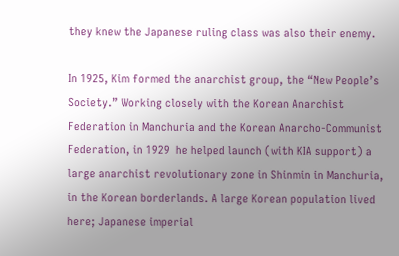they knew the Japanese ruling class was also their enemy.

In 1925, Kim formed the anarchist group, the “New People’s Society.” Working closely with the Korean Anarchist Federation in Manchuria and the Korean Anarcho-Communist Federation, in 1929  he helped launch (with KIA support) a large anarchist revolutionary zone in Shinmin in Manchuria, in the Korean borderlands. A large Korean population lived here; Japanese imperial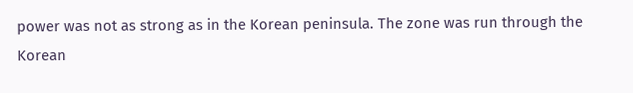power was not as strong as in the Korean peninsula. The zone was run through the Korean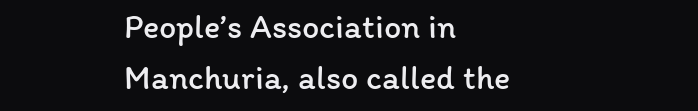People’s Association in Manchuria, also called the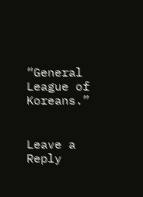“General League of Koreans.”


Leave a Reply